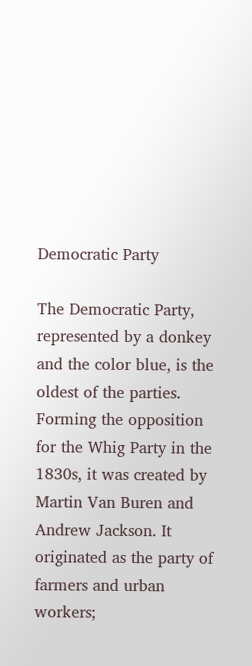Democratic Party

The Democratic Party, represented by a donkey and the color blue, is the oldest of the parties. Forming the opposition for the Whig Party in the 1830s, it was created by Martin Van Buren and Andrew Jackson. It originated as the party of farmers and urban workers;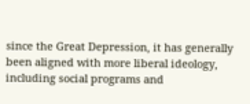since the Great Depression, it has generally been aligned with more liberal ideology, including social programs and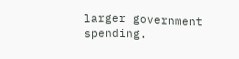larger government spending.